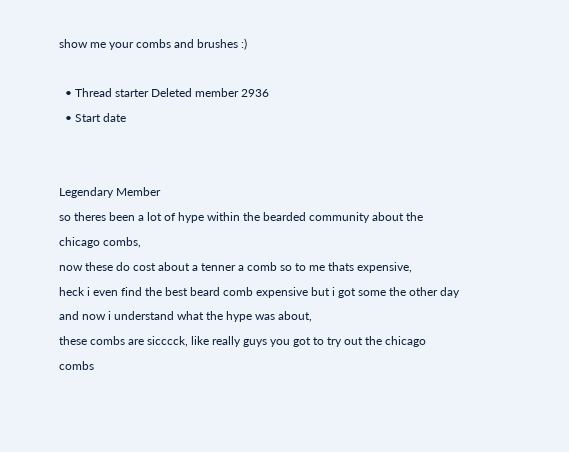show me your combs and brushes :)

  • Thread starter Deleted member 2936
  • Start date


Legendary Member
so theres been a lot of hype within the bearded community about the chicago combs,
now these do cost about a tenner a comb so to me thats expensive,
heck i even find the best beard comb expensive but i got some the other day and now i understand what the hype was about,
these combs are sicccck, like really guys you got to try out the chicago combs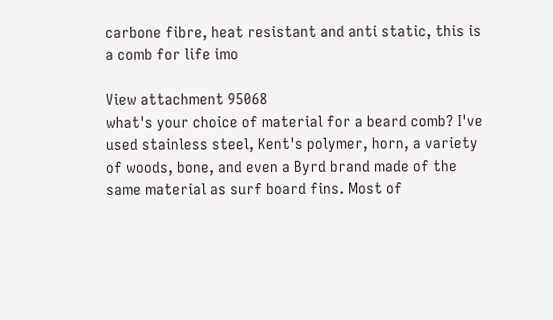carbone fibre, heat resistant and anti static, this is a comb for life imo

View attachment 95068
what's your choice of material for a beard comb? I've used stainless steel, Kent's polymer, horn, a variety of woods, bone, and even a Byrd brand made of the same material as surf board fins. Most of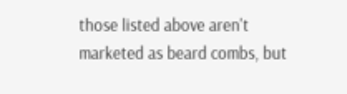those listed above aren't marketed as beard combs, but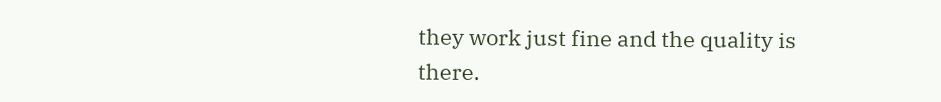they work just fine and the quality is there.